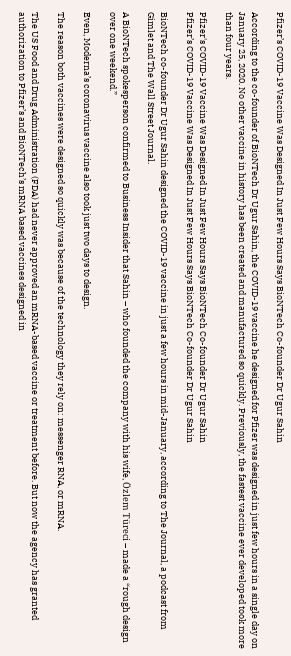Pfizer’s COVID-19 Vaccine Was Designed In Just Few Hours Says BioNTech Co-founder Dr Ugur Sahin

According to the co-founder of BioNTech Dr Ugur Sahin, the COVID-19 vaccine he designed for Pfizer was designed in just few hours in a single day on January 25, 2020. No other vaccine in history has been created and manufactured so quickly. Previously, the fastest vaccine ever developed took more than four years.

Pfizer's COVID-19 Vaccine Was Designed In Just Few Hours Says BioNTech Co-founder Dr Ugur Sahin
Pfizer’s COVID-19 Vaccine Was Designed In Just Few Hours Says BioNTech Co-founder Dr Ugur Sahin

BioNTech co-founder Dr Ugur Sahin designed the COVID-19 vaccine in just a few hours in mid-January, according to The Journal, a podcast from Gimlet and The Wall Street Journal.

A BioNTech spokesperson confirmed to Business Insider that Sahin – who founded the company with his wife, Özlem Türeci – made a “rough design over one weekend.”

Even, Moderna’s coronavirus vaccine also took just two days to design.

The reason both vaccines were designed so quickly was because of the technology they rely on: messenger RNA, or mRNA.

The US Food and Drug Administration (FDA) had never approved an mRNA-based vaccine or treatment before. But now the agency has granted authorization to Pfizer’s and BioNTech’s mRNA based vaccines designed in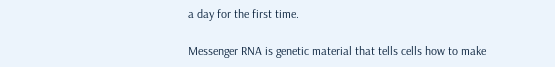a day for the first time.

Messenger RNA is genetic material that tells cells how to make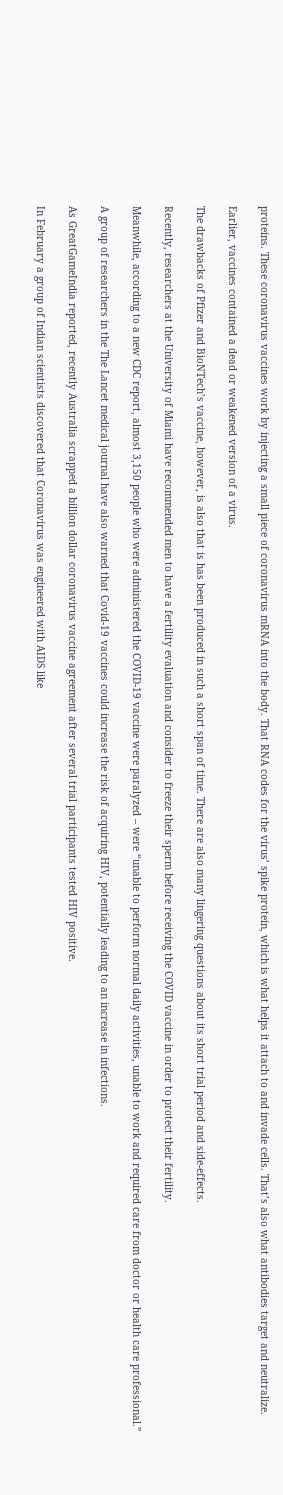proteins. These coronavirus vaccines work by injecting a small piece of coronavirus mRNA into the body. That RNA codes for the virus’ spike protein, which is what helps it attach to and invade cells. That’s also what antibodies target and neutralize.

Earlier, vaccines contained a dead or weakened version of a virus.

The drawbacks of Pfizer and BioNTech’s vaccine, however, is also that is has been produced in such a short span of time. There are also many lingering questions about its short trial period and side-effects.

Recently, researchers at the University of Miami have recommended men to have a fertility evaluation and consider to freeze their sperm before receiving the COVID vaccine in order to protect their fertility.

Meanwhile, according to a new CDC report, almost 3,150 people who were administered the COVID-19 vaccine were paralyzed – were “unable to perform normal daily activities, unable to work and required care from doctor or health care professional.”

A group of researchers in the The Lancet medical journal have also warned that Covid-19 vaccines could increase the risk of acquiring HIV, potentially leading to an increase in infections.

As GreatGameIndia reported, recently Australia scrapped a billion dollar coronavirus vaccine agreement after several trial participants tested HIV positive.

In February a group of Indian scientists discovered that Coronavirus was engineered with AIDS like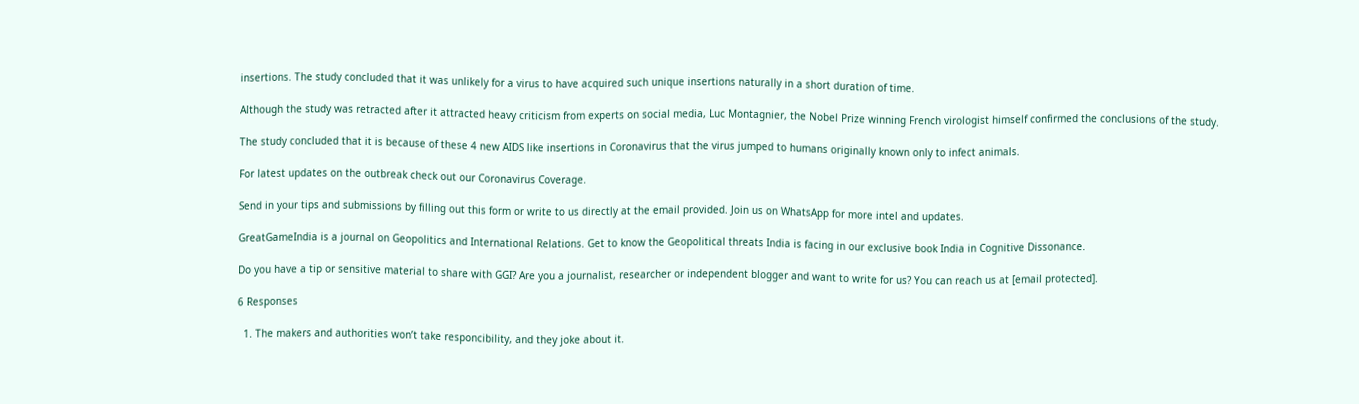insertions. The study concluded that it was unlikely for a virus to have acquired such unique insertions naturally in a short duration of time.

Although the study was retracted after it attracted heavy criticism from experts on social media, Luc Montagnier, the Nobel Prize winning French virologist himself confirmed the conclusions of the study.

The study concluded that it is because of these 4 new AIDS like insertions in Coronavirus that the virus jumped to humans originally known only to infect animals.

For latest updates on the outbreak check out our Coronavirus Coverage.

Send in your tips and submissions by filling out this form or write to us directly at the email provided. Join us on WhatsApp for more intel and updates.

GreatGameIndia is a journal on Geopolitics and International Relations. Get to know the Geopolitical threats India is facing in our exclusive book India in Cognitive Dissonance.

Do you have a tip or sensitive material to share with GGI? Are you a journalist, researcher or independent blogger and want to write for us? You can reach us at [email protected].

6 Responses

  1. The makers and authorities won’t take responcibility, and they joke about it.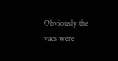Obviously the vacs were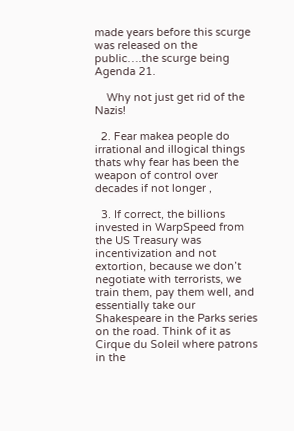made years before this scurge was released on the public….the scurge being Agenda 21.

    Why not just get rid of the Nazis!

  2. Fear makea people do irrational and illogical things thats why fear has been the weapon of control over decades if not longer ,

  3. If correct, the billions invested in WarpSpeed from the US Treasury was incentivization and not extortion, because we don’t negotiate with terrorists, we train them, pay them well, and essentially take our Shakespeare in the Parks series on the road. Think of it as Cirque du Soleil where patrons in the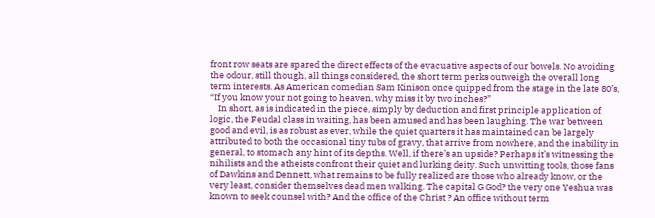front row seats are spared the direct effects of the evacuative aspects of our bowels. No avoiding the odour, still though, all things considered, the short term perks outweigh the overall long term interests. As American comedian Sam Kinison once quipped from the stage in the late 80’s, “If you know your not going to heaven, why miss it by two inches?”
    In short, as is indicated in the piece, simply by deduction and first principle application of logic, the Feudal class in waiting, has been amused and has been laughing. The war between good and evil, is as robust as ever, while the quiet quarters it has maintained can be largely attributed to both the occasional tiny tubs of gravy, that arrive from nowhere, and the inability in general, to stomach any hint of its depths. Well, if there’s an upside? Perhaps it’s witnessing the nihilists and the atheists confront their quiet and lurking deity. Such unwitting tools, those fans of Dawkins and Dennett, what remains to be fully realized are those who already know, or the very least, consider themselves dead men walking. The capital G God? the very one Yeshua was known to seek counsel with? And the office of the Christ ? An office without term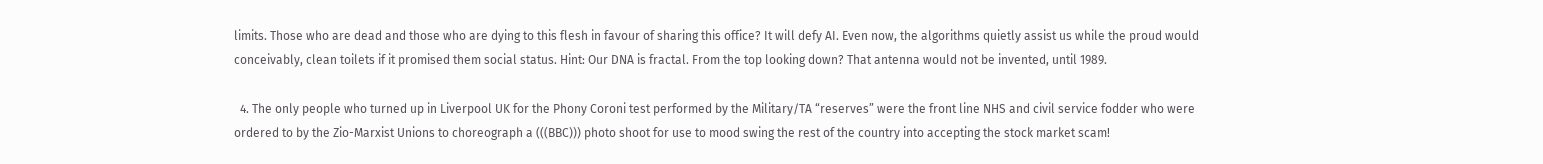limits. Those who are dead and those who are dying to this flesh in favour of sharing this office? It will defy AI. Even now, the algorithms quietly assist us while the proud would conceivably, clean toilets if it promised them social status. Hint: Our DNA is fractal. From the top looking down? That antenna would not be invented, until 1989.

  4. The only people who turned up in Liverpool UK for the Phony Coroni test performed by the Military/TA “reserves” were the front line NHS and civil service fodder who were ordered to by the Zio-Marxist Unions to choreograph a (((BBC))) photo shoot for use to mood swing the rest of the country into accepting the stock market scam!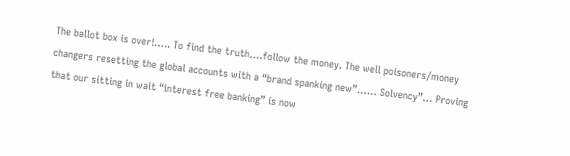The ballot box is over!….. To find the truth….follow the money. The well poisoners/money changers resetting the global accounts with a “brand spanking new”…… Solvency”… Proving that our sitting in wait “interest free banking” is now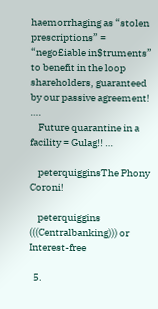haemorrhaging as “stolen prescriptions” = “nego£iable in$truments” to benefit in the loop shareholders, guaranteed by our passive agreement! ….
    Future quarantine in a facility = Gulag!! …

    peterquigginsThe Phony Coroni!

    peterquiggins (((Centralbanking))) or Interest-free

  5.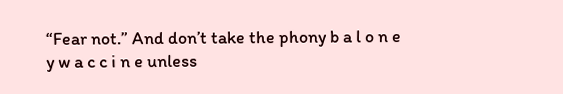“Fear not.” And don’t take the phony b a l o n e y w a c c i n e unless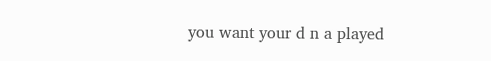you want your d n a played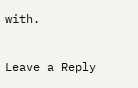with.

Leave a Reply